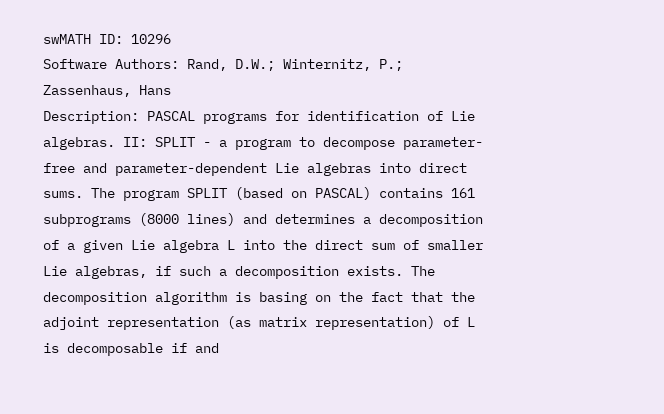swMATH ID: 10296
Software Authors: Rand, D.W.; Winternitz, P.; Zassenhaus, Hans
Description: PASCAL programs for identification of Lie algebras. II: SPLIT - a program to decompose parameter-free and parameter-dependent Lie algebras into direct sums. The program SPLIT (based on PASCAL) contains 161 subprograms (8000 lines) and determines a decomposition of a given Lie algebra L into the direct sum of smaller Lie algebras, if such a decomposition exists. The decomposition algorithm is basing on the fact that the adjoint representation (as matrix representation) of L is decomposable if and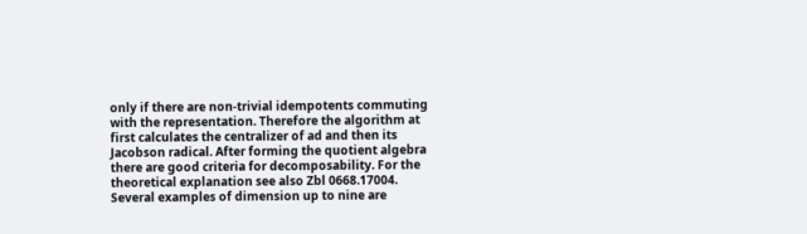only if there are non-trivial idempotents commuting with the representation. Therefore the algorithm at first calculates the centralizer of ad and then its Jacobson radical. After forming the quotient algebra there are good criteria for decomposability. For the theoretical explanation see also Zbl 0668.17004. Several examples of dimension up to nine are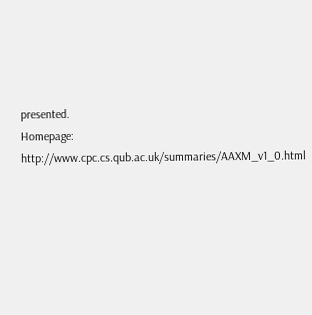presented.
Homepage: http://www.cpc.cs.qub.ac.uk/summaries/AAXM_v1_0.html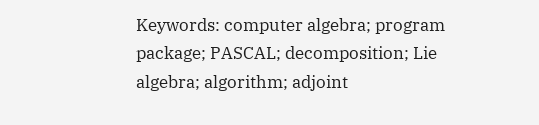Keywords: computer algebra; program package; PASCAL; decomposition; Lie algebra; algorithm; adjoint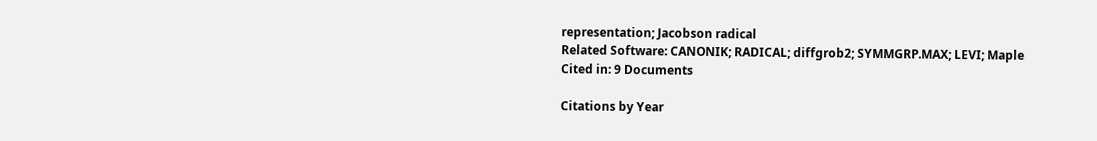representation; Jacobson radical
Related Software: CANONIK; RADICAL; diffgrob2; SYMMGRP.MAX; LEVI; Maple
Cited in: 9 Documents

Citations by Year